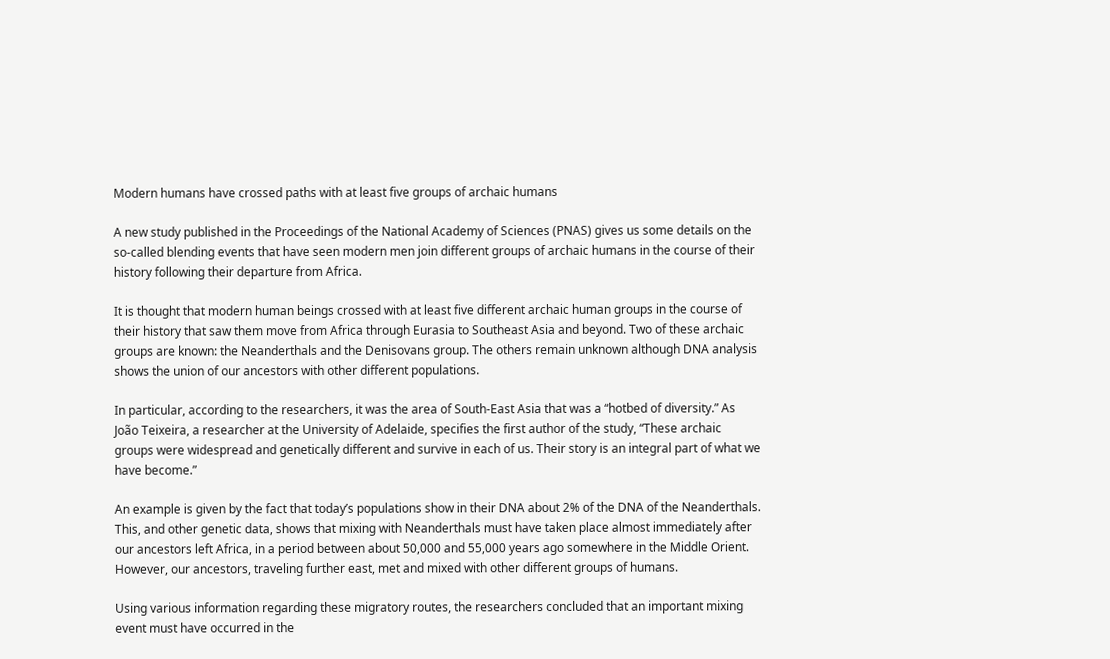Modern humans have crossed paths with at least five groups of archaic humans

A new study published in the Proceedings of the National Academy of Sciences (PNAS) gives us some details on the so-called blending events that have seen modern men join different groups of archaic humans in the course of their history following their departure from Africa.

It is thought that modern human beings crossed with at least five different archaic human groups in the course of their history that saw them move from Africa through Eurasia to Southeast Asia and beyond. Two of these archaic groups are known: the Neanderthals and the Denisovans group. The others remain unknown although DNA analysis shows the union of our ancestors with other different populations.

In particular, according to the researchers, it was the area of South-East Asia that was a “hotbed of diversity.” As João Teixeira, a researcher at the University of Adelaide, specifies the first author of the study, “These archaic groups were widespread and genetically different and survive in each of us. Their story is an integral part of what we have become.”

An example is given by the fact that today’s populations show in their DNA about 2% of the DNA of the Neanderthals. This, and other genetic data, shows that mixing with Neanderthals must have taken place almost immediately after our ancestors left Africa, in a period between about 50,000 and 55,000 years ago somewhere in the Middle Orient. However, our ancestors, traveling further east, met and mixed with other different groups of humans.

Using various information regarding these migratory routes, the researchers concluded that an important mixing event must have occurred in the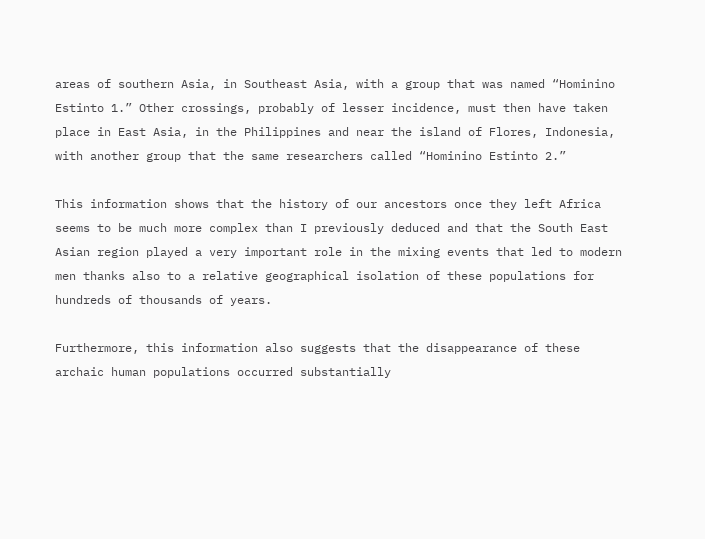areas of southern Asia, in Southeast Asia, with a group that was named “Hominino Estinto 1.” Other crossings, probably of lesser incidence, must then have taken place in East Asia, in the Philippines and near the island of Flores, Indonesia, with another group that the same researchers called “Hominino Estinto 2.”

This information shows that the history of our ancestors once they left Africa seems to be much more complex than I previously deduced and that the South East Asian region played a very important role in the mixing events that led to modern men thanks also to a relative geographical isolation of these populations for hundreds of thousands of years.

Furthermore, this information also suggests that the disappearance of these archaic human populations occurred substantially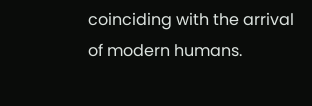coinciding with the arrival of modern humans.